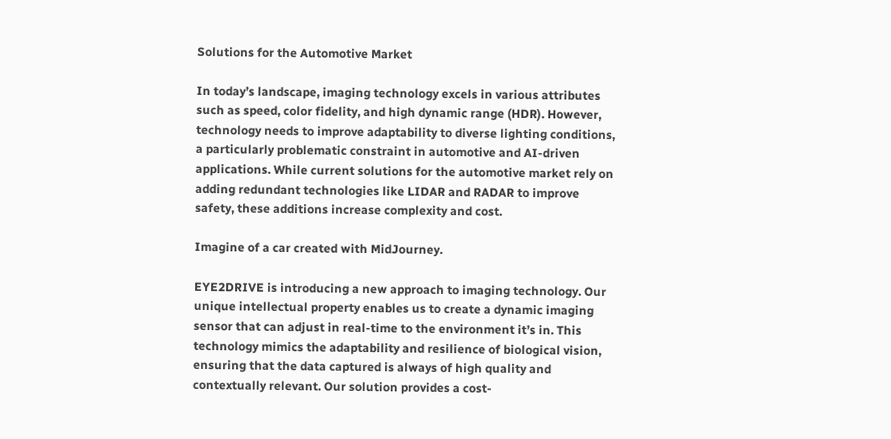Solutions for the Automotive Market

In today’s landscape, imaging technology excels in various attributes such as speed, color fidelity, and high dynamic range (HDR). However, technology needs to improve adaptability to diverse lighting conditions, a particularly problematic constraint in automotive and AI-driven applications. While current solutions for the automotive market rely on adding redundant technologies like LIDAR and RADAR to improve safety, these additions increase complexity and cost.

Imagine of a car created with MidJourney.

EYE2DRIVE is introducing a new approach to imaging technology. Our unique intellectual property enables us to create a dynamic imaging sensor that can adjust in real-time to the environment it’s in. This technology mimics the adaptability and resilience of biological vision, ensuring that the data captured is always of high quality and contextually relevant. Our solution provides a cost-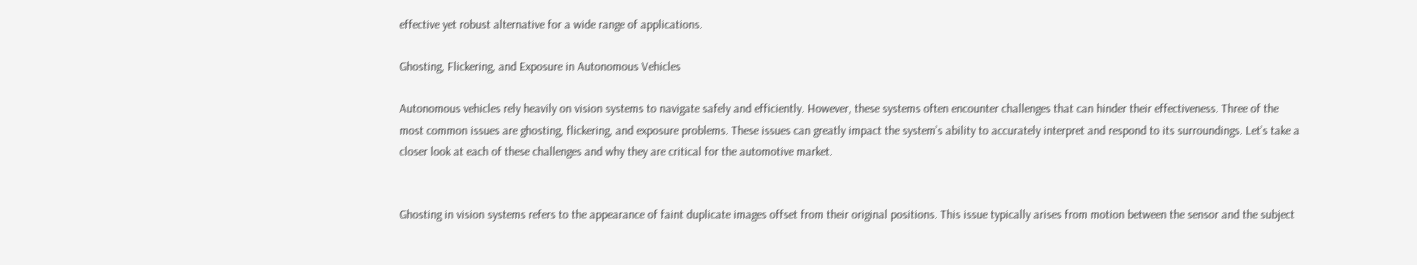effective yet robust alternative for a wide range of applications.

Ghosting, Flickering, and Exposure in Autonomous Vehicles

Autonomous vehicles rely heavily on vision systems to navigate safely and efficiently. However, these systems often encounter challenges that can hinder their effectiveness. Three of the most common issues are ghosting, flickering, and exposure problems. These issues can greatly impact the system’s ability to accurately interpret and respond to its surroundings. Let’s take a closer look at each of these challenges and why they are critical for the automotive market.


Ghosting in vision systems refers to the appearance of faint duplicate images offset from their original positions. This issue typically arises from motion between the sensor and the subject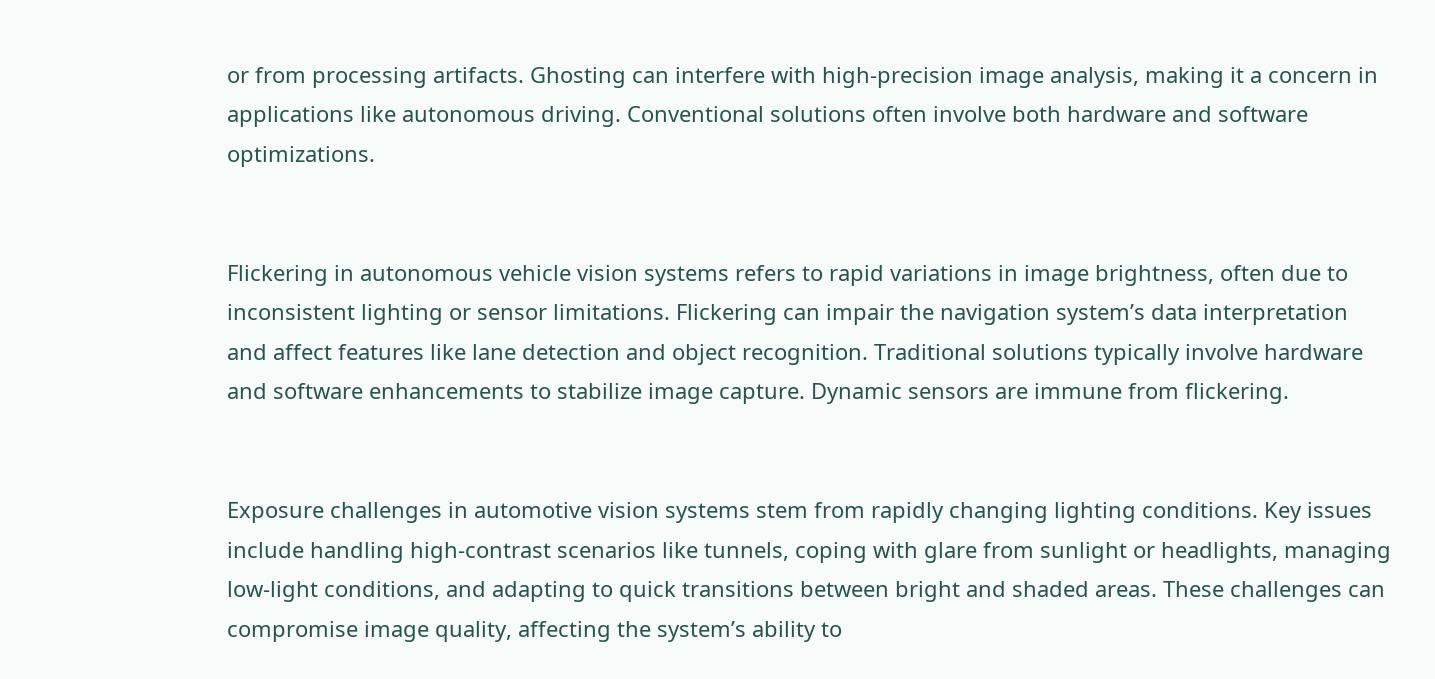or from processing artifacts. Ghosting can interfere with high-precision image analysis, making it a concern in applications like autonomous driving. Conventional solutions often involve both hardware and software optimizations.


Flickering in autonomous vehicle vision systems refers to rapid variations in image brightness, often due to inconsistent lighting or sensor limitations. Flickering can impair the navigation system’s data interpretation and affect features like lane detection and object recognition. Traditional solutions typically involve hardware and software enhancements to stabilize image capture. Dynamic sensors are immune from flickering.


Exposure challenges in automotive vision systems stem from rapidly changing lighting conditions. Key issues include handling high-contrast scenarios like tunnels, coping with glare from sunlight or headlights, managing low-light conditions, and adapting to quick transitions between bright and shaded areas. These challenges can compromise image quality, affecting the system’s ability to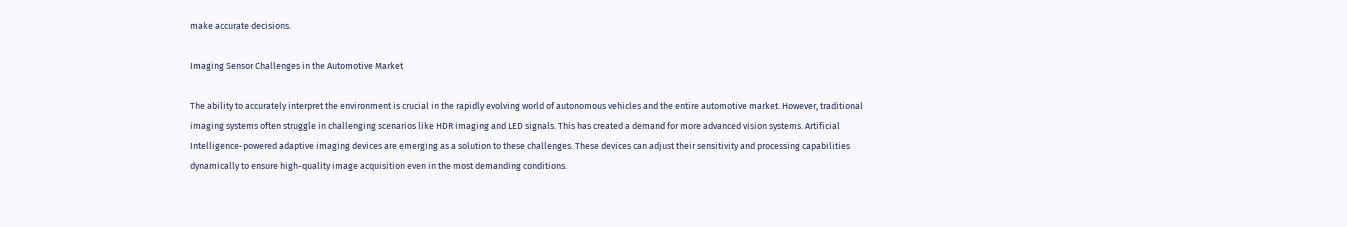make accurate decisions.

Imaging Sensor Challenges in the Automotive Market

The ability to accurately interpret the environment is crucial in the rapidly evolving world of autonomous vehicles and the entire automotive market. However, traditional imaging systems often struggle in challenging scenarios like HDR imaging and LED signals. This has created a demand for more advanced vision systems. Artificial Intelligence-powered adaptive imaging devices are emerging as a solution to these challenges. These devices can adjust their sensitivity and processing capabilities dynamically to ensure high-quality image acquisition even in the most demanding conditions.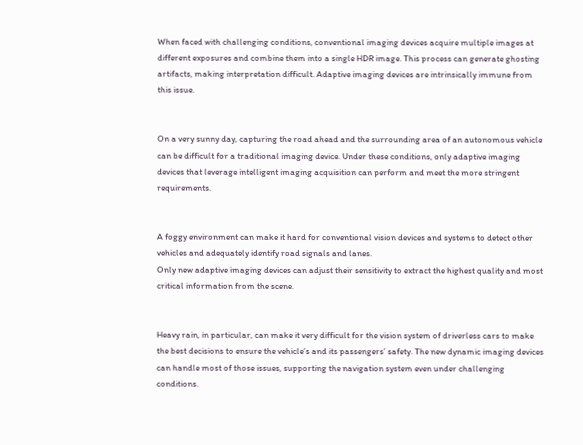When faced with challenging conditions, conventional imaging devices acquire multiple images at different exposures and combine them into a single HDR image. This process can generate ghosting artifacts, making interpretation difficult. Adaptive imaging devices are intrinsically immune from this issue.


On a very sunny day, capturing the road ahead and the surrounding area of an autonomous vehicle can be difficult for a traditional imaging device. Under these conditions, only adaptive imaging devices that leverage intelligent imaging acquisition can perform and meet the more stringent requirements.


A foggy environment can make it hard for conventional vision devices and systems to detect other vehicles and adequately identify road signals and lanes.
Only new adaptive imaging devices can adjust their sensitivity to extract the highest quality and most critical information from the scene.


Heavy rain, in particular, can make it very difficult for the vision system of driverless cars to make the best decisions to ensure the vehicle’s and its passengers’ safety. The new dynamic imaging devices can handle most of those issues, supporting the navigation system even under challenging conditions.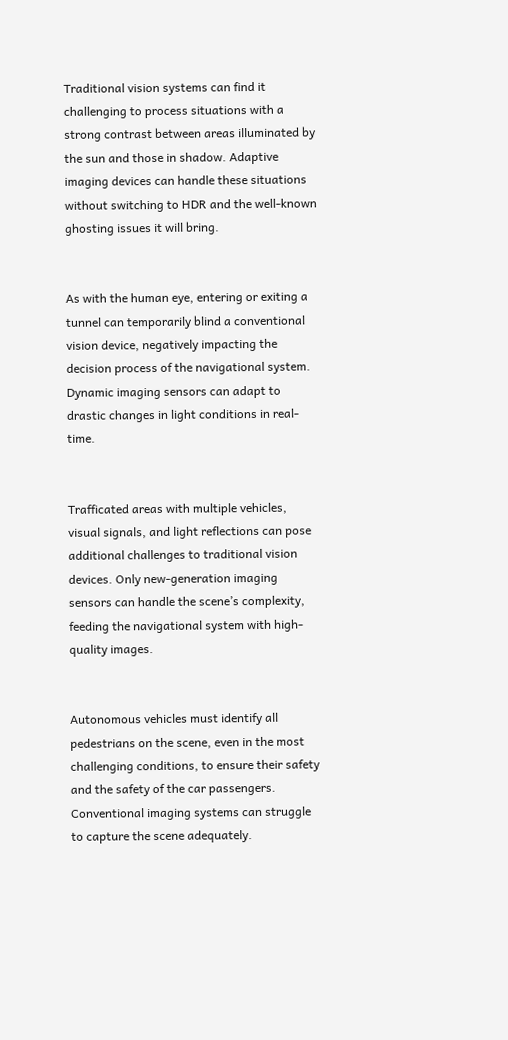Traditional vision systems can find it challenging to process situations with a strong contrast between areas illuminated by the sun and those in shadow. Adaptive imaging devices can handle these situations without switching to HDR and the well-known ghosting issues it will bring.


As with the human eye, entering or exiting a tunnel can temporarily blind a conventional vision device, negatively impacting the decision process of the navigational system. Dynamic imaging sensors can adapt to drastic changes in light conditions in real-time.


Trafficated areas with multiple vehicles, visual signals, and light reflections can pose additional challenges to traditional vision devices. Only new-generation imaging sensors can handle the scene’s complexity, feeding the navigational system with high-quality images.


Autonomous vehicles must identify all pedestrians on the scene, even in the most challenging conditions, to ensure their safety and the safety of the car passengers. Conventional imaging systems can struggle to capture the scene adequately.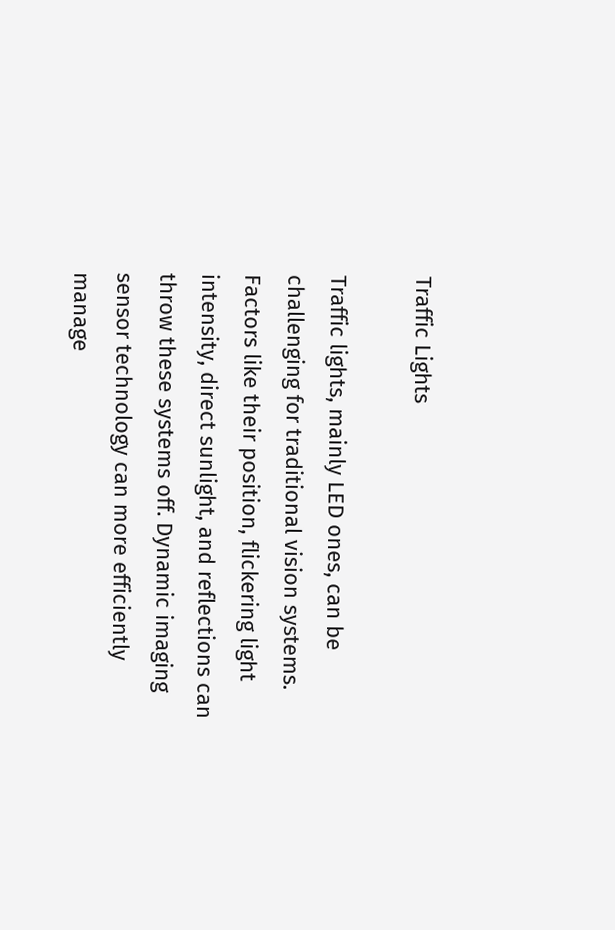Traffic Lights

Traffic lights, mainly LED ones, can be challenging for traditional vision systems. Factors like their position, flickering light intensity, direct sunlight, and reflections can throw these systems off. Dynamic imaging sensor technology can more efficiently manage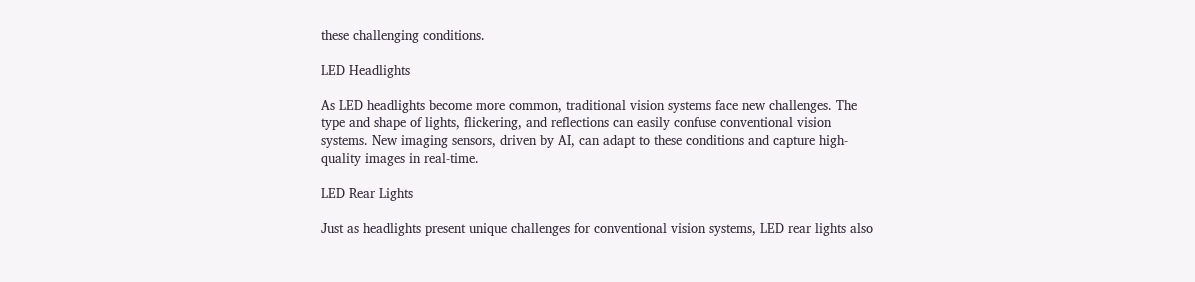these challenging conditions.

LED Headlights

As LED headlights become more common, traditional vision systems face new challenges. The type and shape of lights, flickering, and reflections can easily confuse conventional vision systems. New imaging sensors, driven by AI, can adapt to these conditions and capture high-quality images in real-time.

LED Rear Lights

Just as headlights present unique challenges for conventional vision systems, LED rear lights also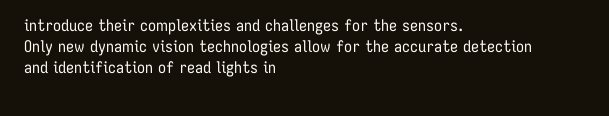introduce their complexities and challenges for the sensors.
Only new dynamic vision technologies allow for the accurate detection and identification of read lights in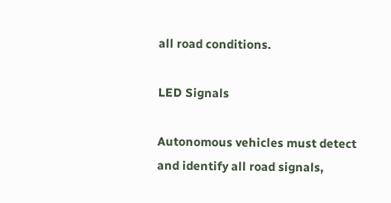all road conditions.

LED Signals

Autonomous vehicles must detect and identify all road signals,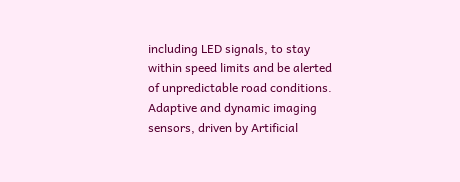including LED signals, to stay within speed limits and be alerted of unpredictable road conditions. Adaptive and dynamic imaging sensors, driven by Artificial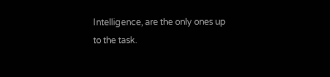Intelligence, are the only ones up to the task.